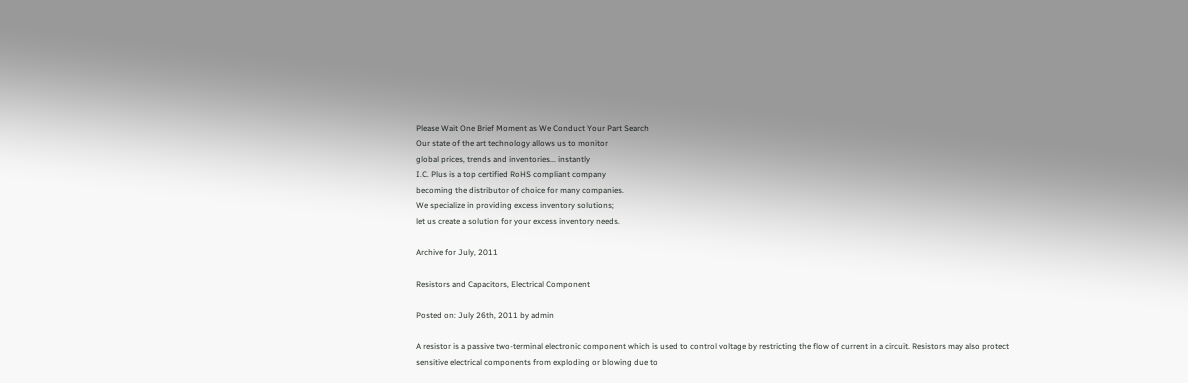Please Wait One Brief Moment as We Conduct Your Part Search
Our state of the art technology allows us to monitor
global prices, trends and inventories... instantly
I.C. Plus is a top certified RoHS compliant company
becoming the distributor of choice for many companies.
We specialize in providing excess inventory solutions;
let us create a solution for your excess inventory needs.

Archive for July, 2011

Resistors and Capacitors, Electrical Component

Posted on: July 26th, 2011 by admin

A resistor is a passive two-terminal electronic component which is used to control voltage by restricting the flow of current in a circuit. Resistors may also protect sensitive electrical components from exploding or blowing due to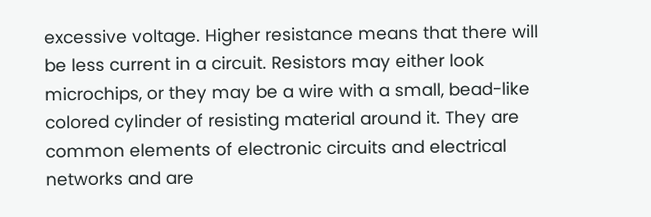excessive voltage. Higher resistance means that there will be less current in a circuit. Resistors may either look microchips, or they may be a wire with a small, bead-like colored cylinder of resisting material around it. They are common elements of electronic circuits and electrical networks and are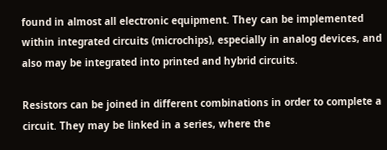found in almost all electronic equipment. They can be implemented within integrated circuits (microchips), especially in analog devices, and also may be integrated into printed and hybrid circuits.

Resistors can be joined in different combinations in order to complete a circuit. They may be linked in a series, where the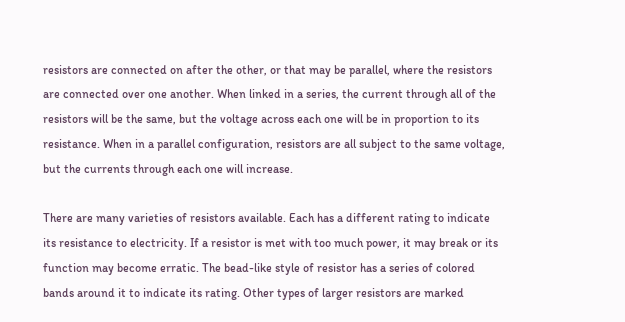resistors are connected on after the other, or that may be parallel, where the resistors are connected over one another. When linked in a series, the current through all of the resistors will be the same, but the voltage across each one will be in proportion to its resistance. When in a parallel configuration, resistors are all subject to the same voltage, but the currents through each one will increase.

There are many varieties of resistors available. Each has a different rating to indicate its resistance to electricity. If a resistor is met with too much power, it may break or its function may become erratic. The bead-like style of resistor has a series of colored bands around it to indicate its rating. Other types of larger resistors are marked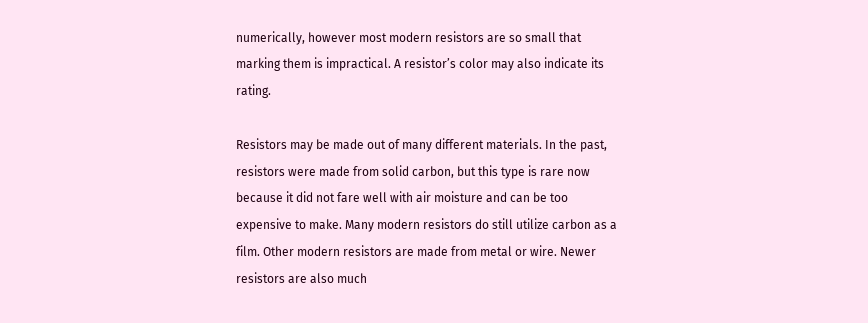numerically, however most modern resistors are so small that marking them is impractical. A resistor’s color may also indicate its rating.

Resistors may be made out of many different materials. In the past, resistors were made from solid carbon, but this type is rare now because it did not fare well with air moisture and can be too expensive to make. Many modern resistors do still utilize carbon as a film. Other modern resistors are made from metal or wire. Newer resistors are also much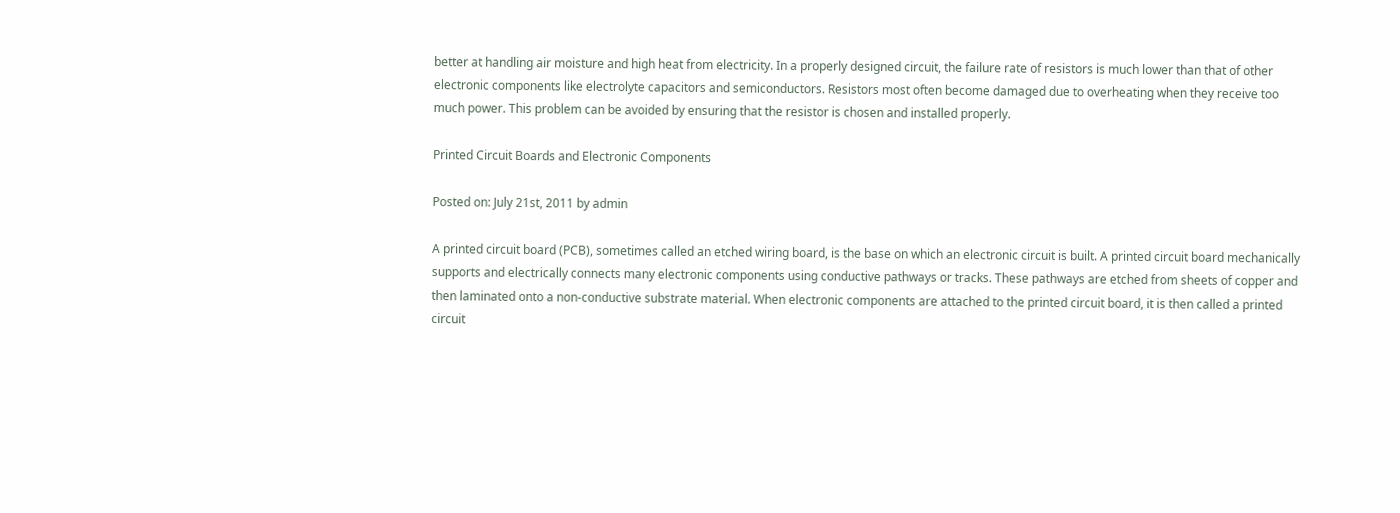better at handling air moisture and high heat from electricity. In a properly designed circuit, the failure rate of resistors is much lower than that of other electronic components like electrolyte capacitors and semiconductors. Resistors most often become damaged due to overheating when they receive too much power. This problem can be avoided by ensuring that the resistor is chosen and installed properly.

Printed Circuit Boards and Electronic Components

Posted on: July 21st, 2011 by admin

A printed circuit board (PCB), sometimes called an etched wiring board, is the base on which an electronic circuit is built. A printed circuit board mechanically supports and electrically connects many electronic components using conductive pathways or tracks. These pathways are etched from sheets of copper and then laminated onto a non-conductive substrate material. When electronic components are attached to the printed circuit board, it is then called a printed circuit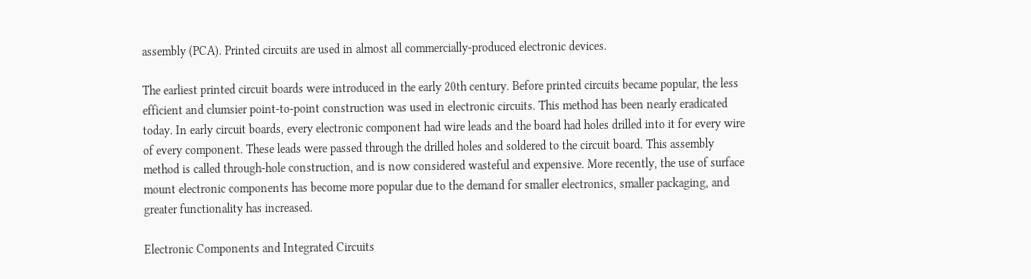assembly (PCA). Printed circuits are used in almost all commercially-produced electronic devices.

The earliest printed circuit boards were introduced in the early 20th century. Before printed circuits became popular, the less efficient and clumsier point-to-point construction was used in electronic circuits. This method has been nearly eradicated today. In early circuit boards, every electronic component had wire leads and the board had holes drilled into it for every wire of every component. These leads were passed through the drilled holes and soldered to the circuit board. This assembly method is called through-hole construction, and is now considered wasteful and expensive. More recently, the use of surface mount electronic components has become more popular due to the demand for smaller electronics, smaller packaging, and greater functionality has increased.

Electronic Components and Integrated Circuits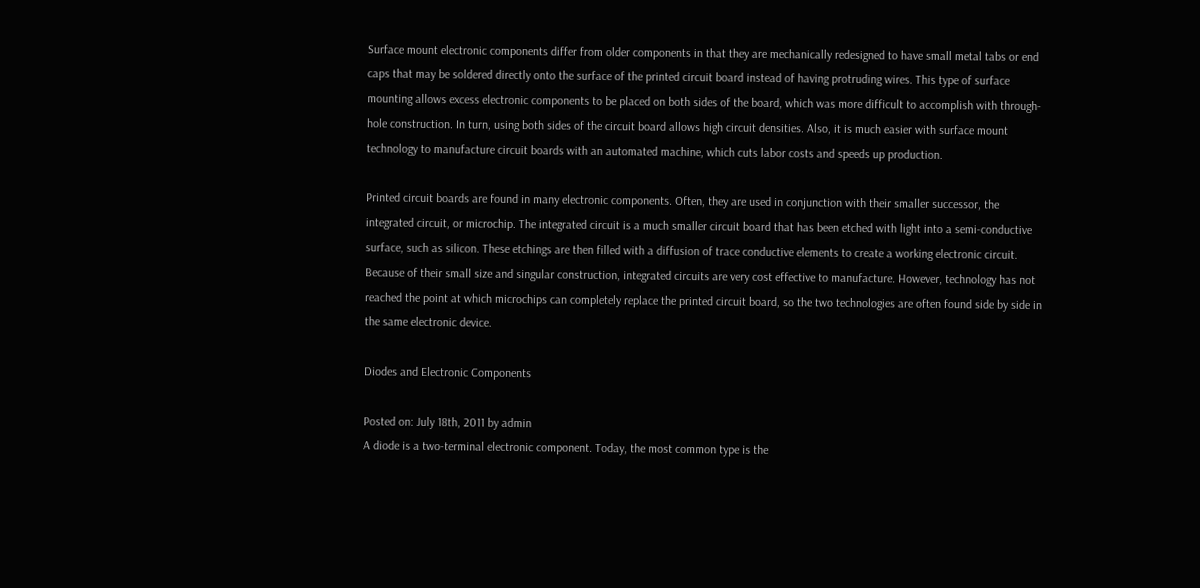Surface mount electronic components differ from older components in that they are mechanically redesigned to have small metal tabs or end caps that may be soldered directly onto the surface of the printed circuit board instead of having protruding wires. This type of surface mounting allows excess electronic components to be placed on both sides of the board, which was more difficult to accomplish with through-hole construction. In turn, using both sides of the circuit board allows high circuit densities. Also, it is much easier with surface mount technology to manufacture circuit boards with an automated machine, which cuts labor costs and speeds up production.

Printed circuit boards are found in many electronic components. Often, they are used in conjunction with their smaller successor, the integrated circuit, or microchip. The integrated circuit is a much smaller circuit board that has been etched with light into a semi-conductive surface, such as silicon. These etchings are then filled with a diffusion of trace conductive elements to create a working electronic circuit. Because of their small size and singular construction, integrated circuits are very cost effective to manufacture. However, technology has not reached the point at which microchips can completely replace the printed circuit board, so the two technologies are often found side by side in the same electronic device.

Diodes and Electronic Components

Posted on: July 18th, 2011 by admin
A diode is a two-terminal electronic component. Today, the most common type is the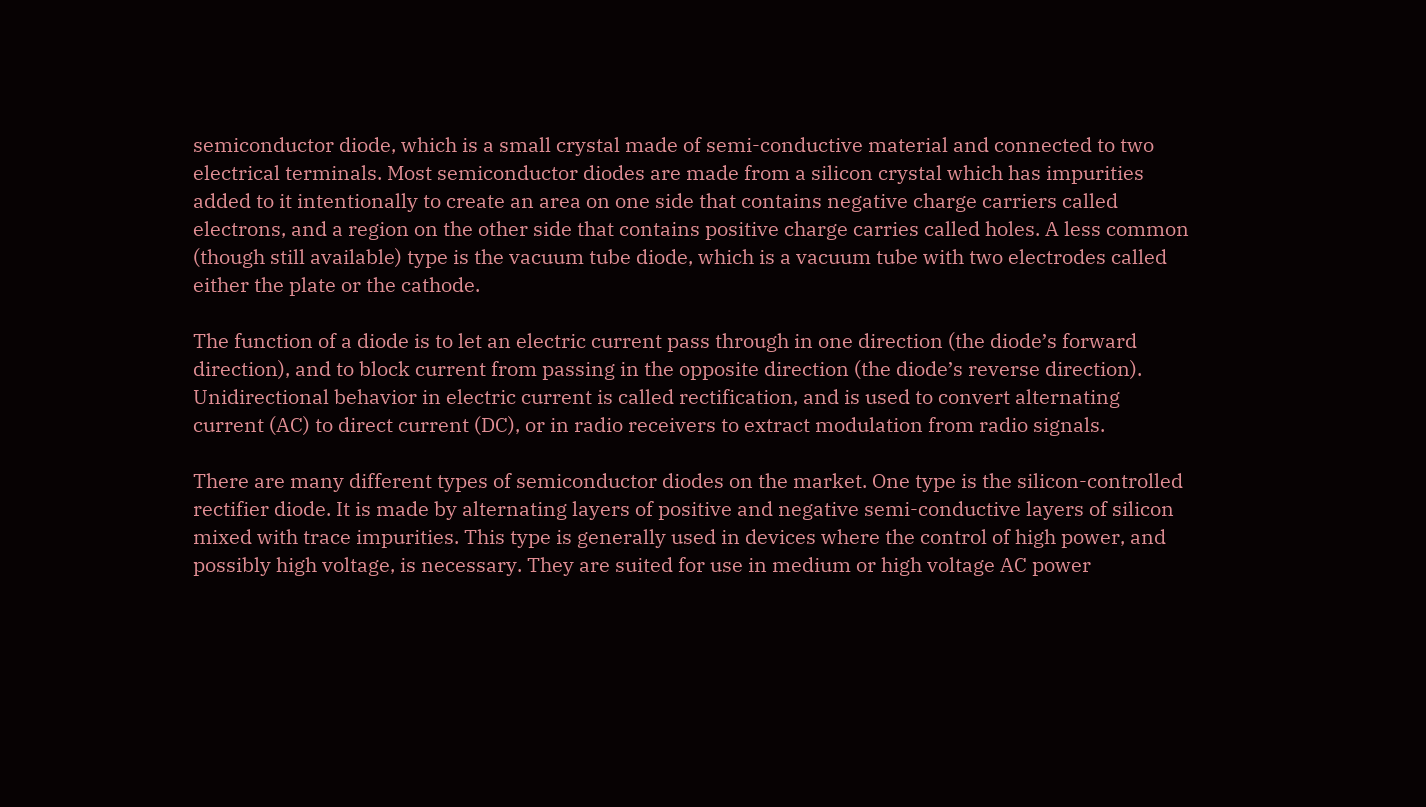semiconductor diode, which is a small crystal made of semi-conductive material and connected to two electrical terminals. Most semiconductor diodes are made from a silicon crystal which has impurities added to it intentionally to create an area on one side that contains negative charge carriers called electrons, and a region on the other side that contains positive charge carries called holes. A less common (though still available) type is the vacuum tube diode, which is a vacuum tube with two electrodes called either the plate or the cathode.

The function of a diode is to let an electric current pass through in one direction (the diode’s forward direction), and to block current from passing in the opposite direction (the diode’s reverse direction). Unidirectional behavior in electric current is called rectification, and is used to convert alternating current (AC) to direct current (DC), or in radio receivers to extract modulation from radio signals.

There are many different types of semiconductor diodes on the market. One type is the silicon-controlled rectifier diode. It is made by alternating layers of positive and negative semi-conductive layers of silicon mixed with trace impurities. This type is generally used in devices where the control of high power, and possibly high voltage, is necessary. They are suited for use in medium or high voltage AC power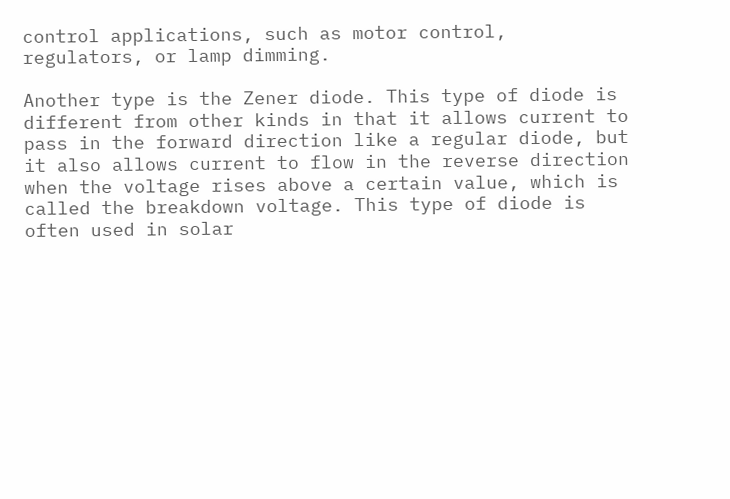control applications, such as motor control, regulators, or lamp dimming.

Another type is the Zener diode. This type of diode is different from other kinds in that it allows current to pass in the forward direction like a regular diode, but it also allows current to flow in the reverse direction when the voltage rises above a certain value, which is called the breakdown voltage. This type of diode is often used in solar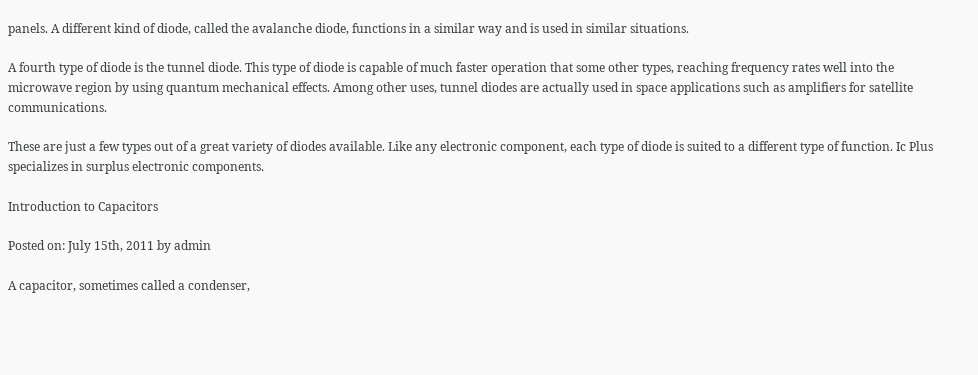panels. A different kind of diode, called the avalanche diode, functions in a similar way and is used in similar situations.

A fourth type of diode is the tunnel diode. This type of diode is capable of much faster operation that some other types, reaching frequency rates well into the microwave region by using quantum mechanical effects. Among other uses, tunnel diodes are actually used in space applications such as amplifiers for satellite communications.

These are just a few types out of a great variety of diodes available. Like any electronic component, each type of diode is suited to a different type of function. Ic Plus specializes in surplus electronic components.

Introduction to Capacitors

Posted on: July 15th, 2011 by admin

A capacitor, sometimes called a condenser,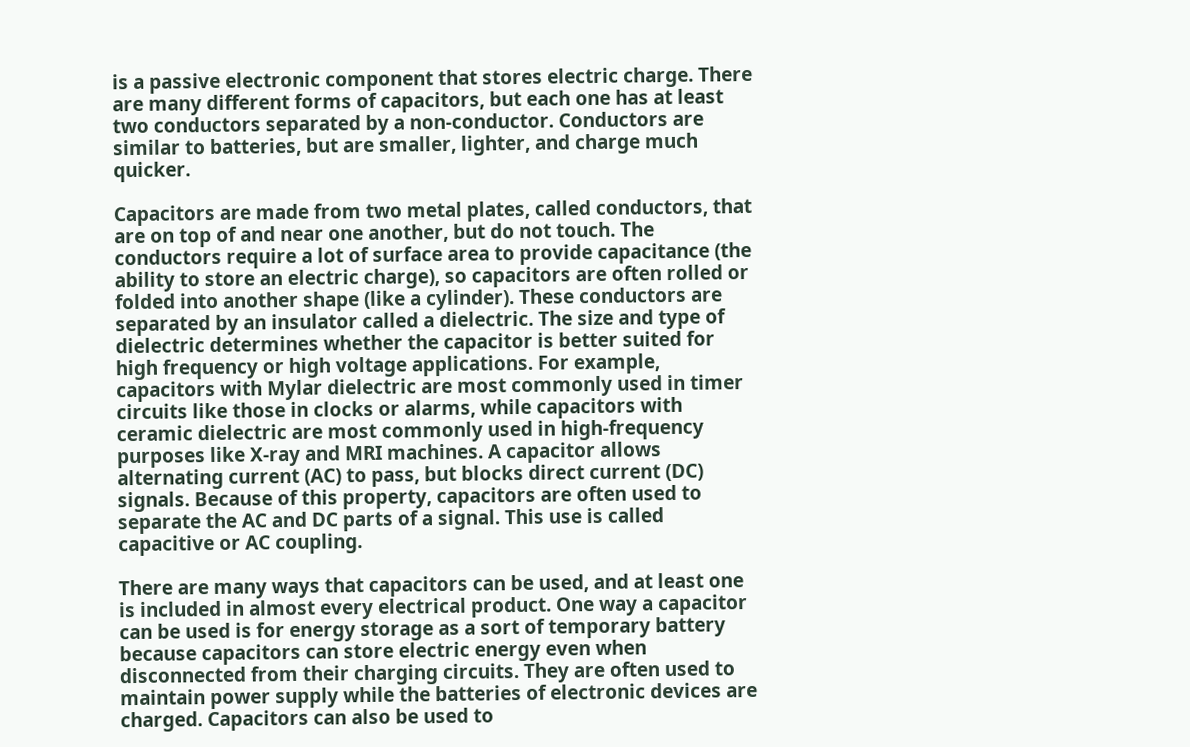is a passive electronic component that stores electric charge. There are many different forms of capacitors, but each one has at least two conductors separated by a non-conductor. Conductors are similar to batteries, but are smaller, lighter, and charge much quicker.

Capacitors are made from two metal plates, called conductors, that are on top of and near one another, but do not touch. The conductors require a lot of surface area to provide capacitance (the ability to store an electric charge), so capacitors are often rolled or folded into another shape (like a cylinder). These conductors are separated by an insulator called a dielectric. The size and type of dielectric determines whether the capacitor is better suited for high frequency or high voltage applications. For example, capacitors with Mylar dielectric are most commonly used in timer circuits like those in clocks or alarms, while capacitors with ceramic dielectric are most commonly used in high-frequency purposes like X-ray and MRI machines. A capacitor allows alternating current (AC) to pass, but blocks direct current (DC) signals. Because of this property, capacitors are often used to separate the AC and DC parts of a signal. This use is called capacitive or AC coupling.

There are many ways that capacitors can be used, and at least one is included in almost every electrical product. One way a capacitor can be used is for energy storage as a sort of temporary battery because capacitors can store electric energy even when disconnected from their charging circuits. They are often used to maintain power supply while the batteries of electronic devices are charged. Capacitors can also be used to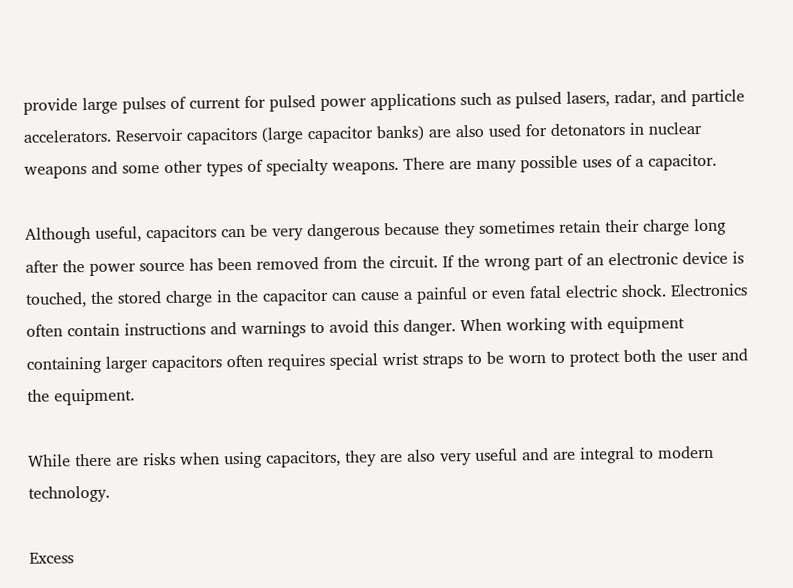provide large pulses of current for pulsed power applications such as pulsed lasers, radar, and particle accelerators. Reservoir capacitors (large capacitor banks) are also used for detonators in nuclear weapons and some other types of specialty weapons. There are many possible uses of a capacitor.

Although useful, capacitors can be very dangerous because they sometimes retain their charge long after the power source has been removed from the circuit. If the wrong part of an electronic device is touched, the stored charge in the capacitor can cause a painful or even fatal electric shock. Electronics often contain instructions and warnings to avoid this danger. When working with equipment containing larger capacitors often requires special wrist straps to be worn to protect both the user and the equipment.

While there are risks when using capacitors, they are also very useful and are integral to modern technology.

Excess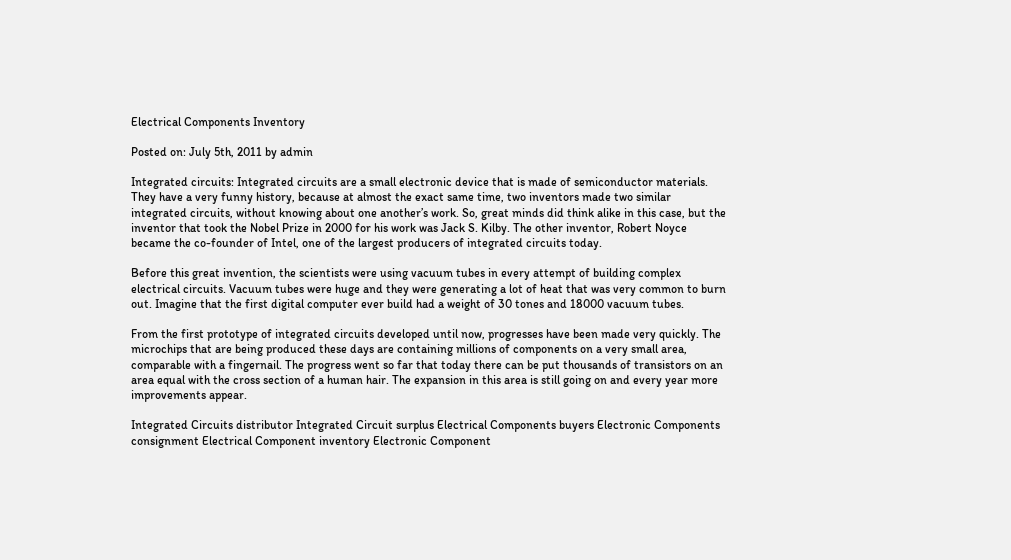Electrical Components Inventory

Posted on: July 5th, 2011 by admin

Integrated circuits: Integrated circuits are a small electronic device that is made of semiconductor materials. They have a very funny history, because at almost the exact same time, two inventors made two similar integrated circuits, without knowing about one another’s work. So, great minds did think alike in this case, but the inventor that took the Nobel Prize in 2000 for his work was Jack S. Kilby. The other inventor, Robert Noyce became the co-founder of Intel, one of the largest producers of integrated circuits today.

Before this great invention, the scientists were using vacuum tubes in every attempt of building complex electrical circuits. Vacuum tubes were huge and they were generating a lot of heat that was very common to burn out. Imagine that the first digital computer ever build had a weight of 30 tones and 18000 vacuum tubes.

From the first prototype of integrated circuits developed until now, progresses have been made very quickly. The microchips that are being produced these days are containing millions of components on a very small area, comparable with a fingernail. The progress went so far that today there can be put thousands of transistors on an area equal with the cross section of a human hair. The expansion in this area is still going on and every year more improvements appear.

Integrated Circuits distributor Integrated Circuit surplus Electrical Components buyers Electronic Components consignment Electrical Component inventory Electronic Component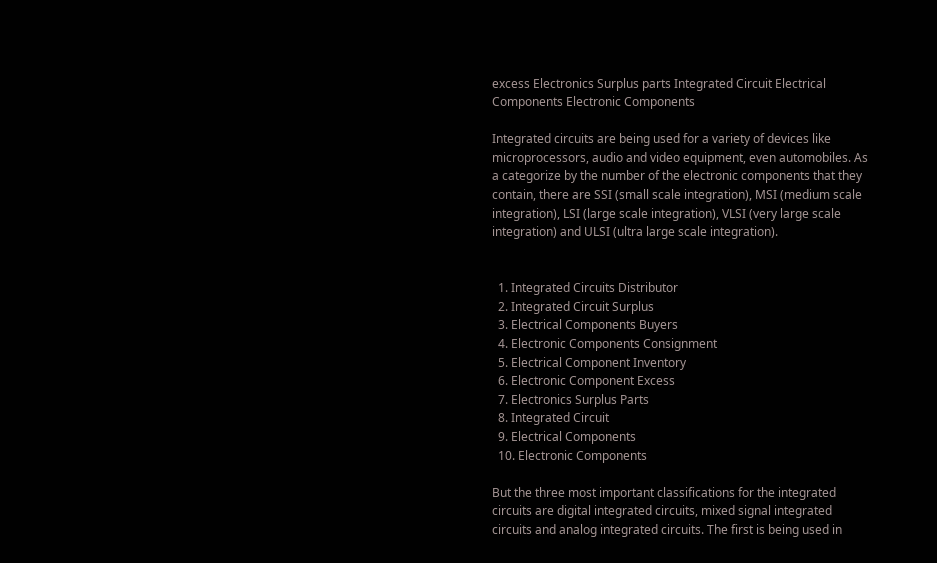excess Electronics Surplus parts Integrated Circuit Electrical Components Electronic Components

Integrated circuits are being used for a variety of devices like microprocessors, audio and video equipment, even automobiles. As a categorize by the number of the electronic components that they contain, there are SSI (small scale integration), MSI (medium scale integration), LSI (large scale integration), VLSI (very large scale integration) and ULSI (ultra large scale integration).


  1. Integrated Circuits Distributor
  2. Integrated Circuit Surplus
  3. Electrical Components Buyers
  4. Electronic Components Consignment
  5. Electrical Component Inventory
  6. Electronic Component Excess
  7. Electronics Surplus Parts
  8. Integrated Circuit
  9. Electrical Components
  10. Electronic Components

But the three most important classifications for the integrated circuits are digital integrated circuits, mixed signal integrated circuits and analog integrated circuits. The first is being used in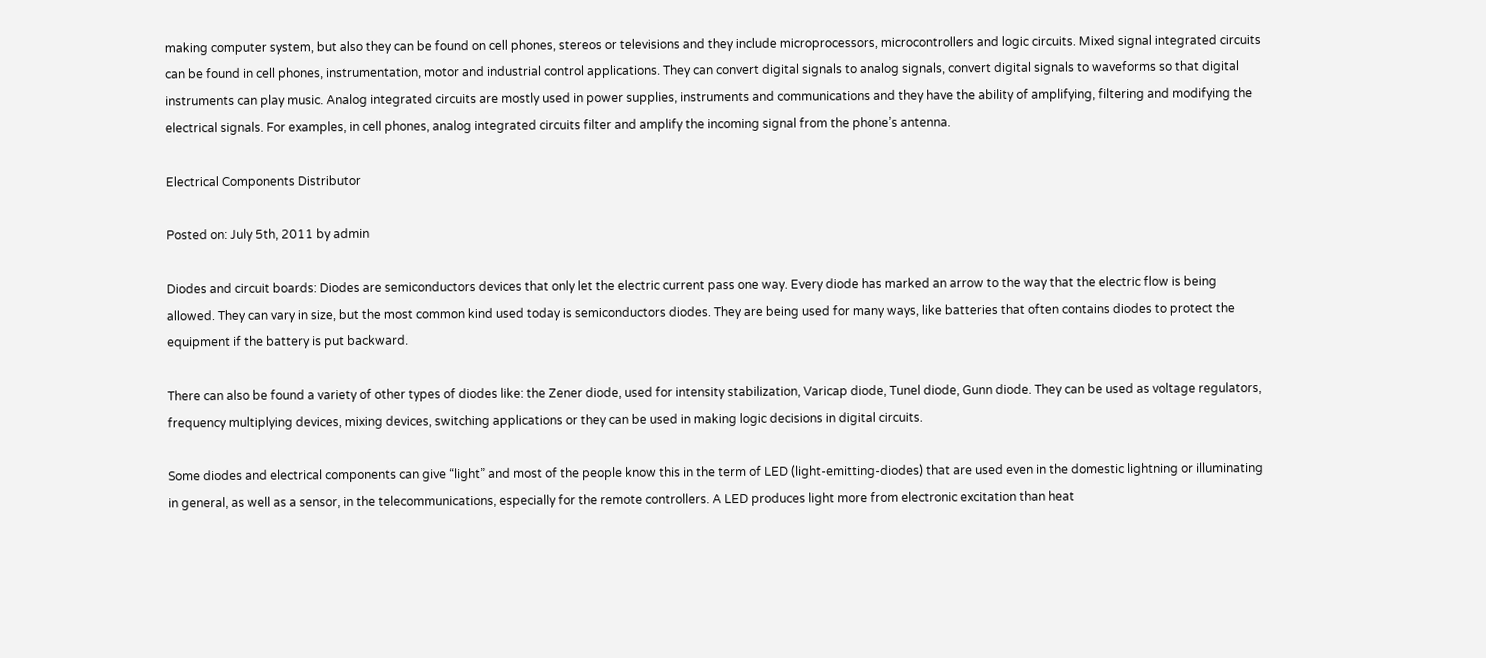making computer system, but also they can be found on cell phones, stereos or televisions and they include microprocessors, microcontrollers and logic circuits. Mixed signal integrated circuits can be found in cell phones, instrumentation, motor and industrial control applications. They can convert digital signals to analog signals, convert digital signals to waveforms so that digital instruments can play music. Analog integrated circuits are mostly used in power supplies, instruments and communications and they have the ability of amplifying, filtering and modifying the electrical signals. For examples, in cell phones, analog integrated circuits filter and amplify the incoming signal from the phone’s antenna.

Electrical Components Distributor

Posted on: July 5th, 2011 by admin

Diodes and circuit boards: Diodes are semiconductors devices that only let the electric current pass one way. Every diode has marked an arrow to the way that the electric flow is being allowed. They can vary in size, but the most common kind used today is semiconductors diodes. They are being used for many ways, like batteries that often contains diodes to protect the equipment if the battery is put backward.

There can also be found a variety of other types of diodes like: the Zener diode, used for intensity stabilization, Varicap diode, Tunel diode, Gunn diode. They can be used as voltage regulators, frequency multiplying devices, mixing devices, switching applications or they can be used in making logic decisions in digital circuits.

Some diodes and electrical components can give “light” and most of the people know this in the term of LED (light-emitting-diodes) that are used even in the domestic lightning or illuminating in general, as well as a sensor, in the telecommunications, especially for the remote controllers. A LED produces light more from electronic excitation than heat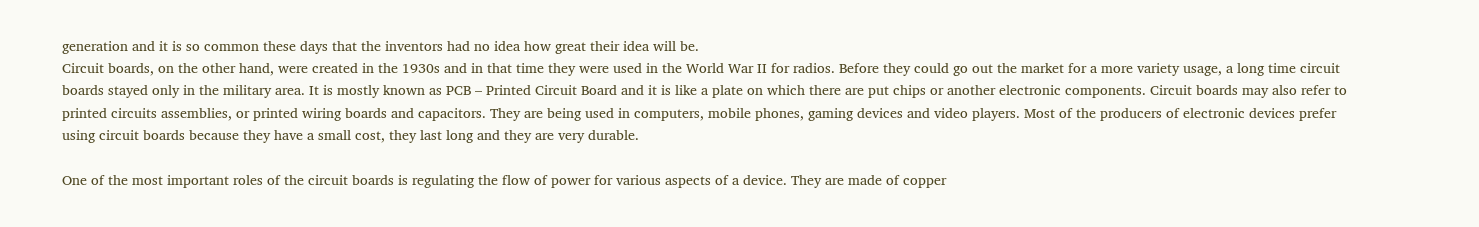generation and it is so common these days that the inventors had no idea how great their idea will be.
Circuit boards, on the other hand, were created in the 1930s and in that time they were used in the World War II for radios. Before they could go out the market for a more variety usage, a long time circuit boards stayed only in the military area. It is mostly known as PCB – Printed Circuit Board and it is like a plate on which there are put chips or another electronic components. Circuit boards may also refer to printed circuits assemblies, or printed wiring boards and capacitors. They are being used in computers, mobile phones, gaming devices and video players. Most of the producers of electronic devices prefer using circuit boards because they have a small cost, they last long and they are very durable.

One of the most important roles of the circuit boards is regulating the flow of power for various aspects of a device. They are made of copper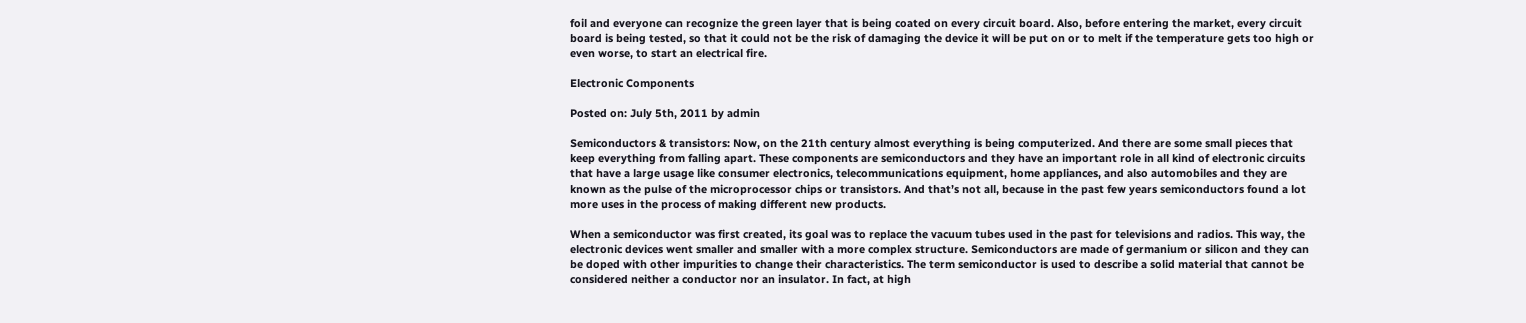foil and everyone can recognize the green layer that is being coated on every circuit board. Also, before entering the market, every circuit board is being tested, so that it could not be the risk of damaging the device it will be put on or to melt if the temperature gets too high or even worse, to start an electrical fire.

Electronic Components

Posted on: July 5th, 2011 by admin

Semiconductors & transistors: Now, on the 21th century almost everything is being computerized. And there are some small pieces that keep everything from falling apart. These components are semiconductors and they have an important role in all kind of electronic circuits that have a large usage like consumer electronics, telecommunications equipment, home appliances, and also automobiles and they are known as the pulse of the microprocessor chips or transistors. And that’s not all, because in the past few years semiconductors found a lot more uses in the process of making different new products.

When a semiconductor was first created, its goal was to replace the vacuum tubes used in the past for televisions and radios. This way, the electronic devices went smaller and smaller with a more complex structure. Semiconductors are made of germanium or silicon and they can be doped with other impurities to change their characteristics. The term semiconductor is used to describe a solid material that cannot be considered neither a conductor nor an insulator. In fact, at high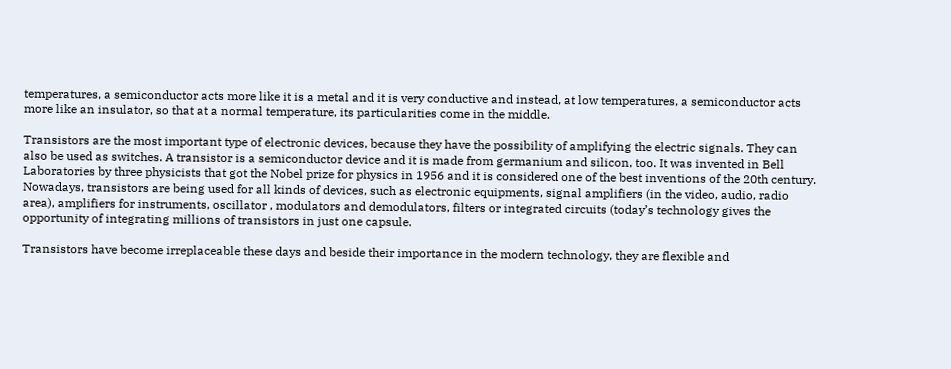temperatures, a semiconductor acts more like it is a metal and it is very conductive and instead, at low temperatures, a semiconductor acts more like an insulator, so that at a normal temperature, its particularities come in the middle.

Transistors are the most important type of electronic devices, because they have the possibility of amplifying the electric signals. They can also be used as switches. A transistor is a semiconductor device and it is made from germanium and silicon, too. It was invented in Bell Laboratories by three physicists that got the Nobel prize for physics in 1956 and it is considered one of the best inventions of the 20th century. Nowadays, transistors are being used for all kinds of devices, such as electronic equipments, signal amplifiers (in the video, audio, radio area), amplifiers for instruments, oscillator , modulators and demodulators, filters or integrated circuits (today’s technology gives the opportunity of integrating millions of transistors in just one capsule.

Transistors have become irreplaceable these days and beside their importance in the modern technology, they are flexible and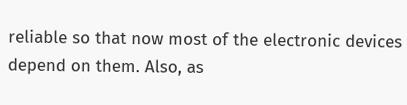reliable so that now most of the electronic devices depend on them. Also, as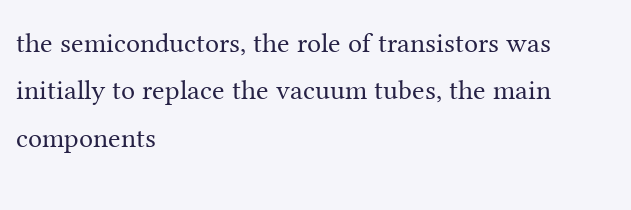the semiconductors, the role of transistors was initially to replace the vacuum tubes, the main components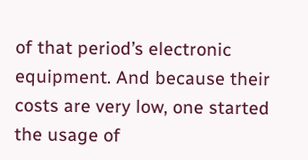of that period’s electronic equipment. And because their costs are very low, one started the usage of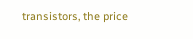transistors, the price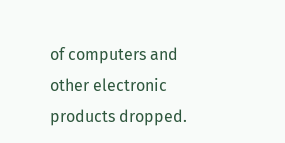of computers and other electronic products dropped.